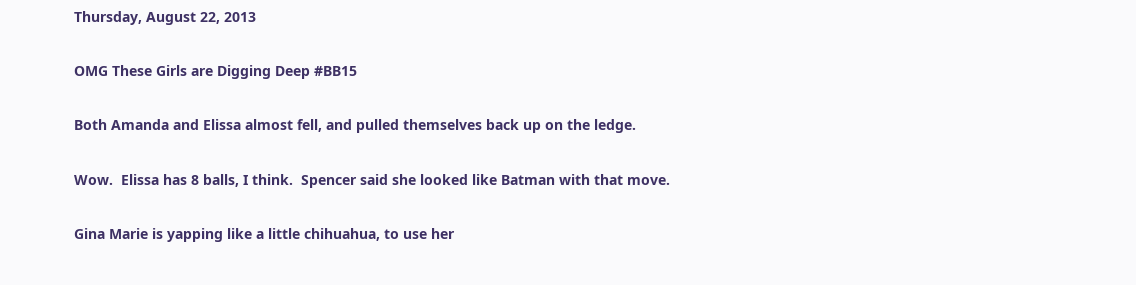Thursday, August 22, 2013

OMG These Girls are Digging Deep #BB15

Both Amanda and Elissa almost fell, and pulled themselves back up on the ledge.

Wow.  Elissa has 8 balls, I think.  Spencer said she looked like Batman with that move.

Gina Marie is yapping like a little chihuahua, to use her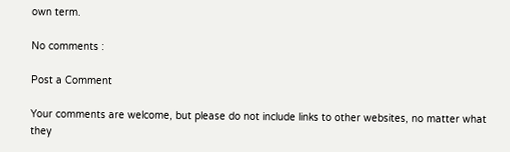own term.

No comments :

Post a Comment

Your comments are welcome, but please do not include links to other websites, no matter what they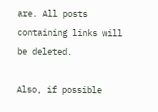are. All posts containing links will be deleted.

Also, if possible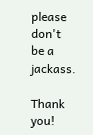please don't be a jackass.

Thank you!